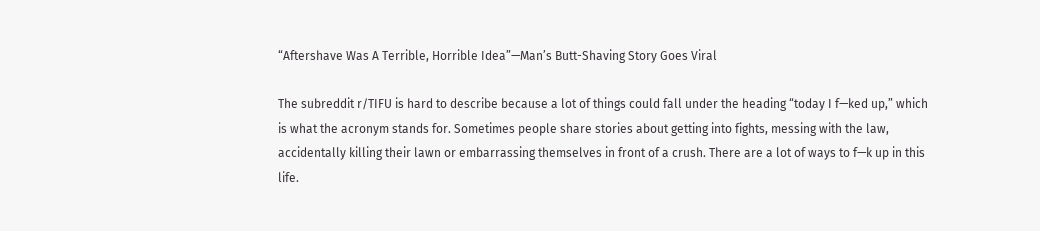“Aftershave Was A Terrible, Horrible Idea”—Man’s Butt-Shaving Story Goes Viral

The subreddit r/TIFU is hard to describe because a lot of things could fall under the heading “today I f—ked up,” which is what the acronym stands for. Sometimes people share stories about getting into fights, messing with the law, accidentally killing their lawn or embarrassing themselves in front of a crush. There are a lot of ways to f—k up in this life.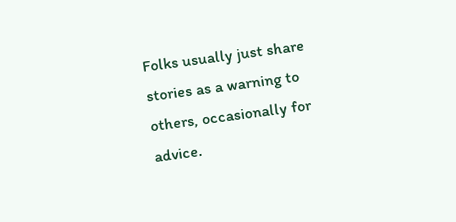Folks usually just share stories as a warning to others, occasionally for advice.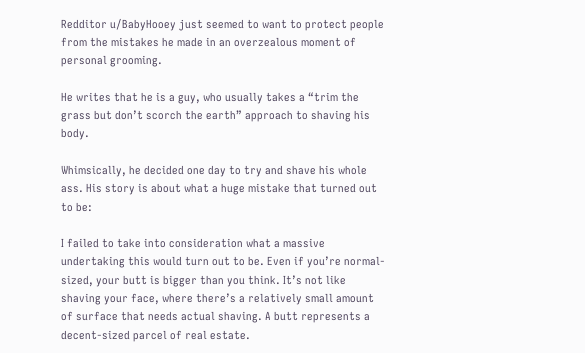Redditor u/BabyHooey just seemed to want to protect people from the mistakes he made in an overzealous moment of personal grooming.

He writes that he is a guy, who usually takes a “trim the grass but don’t scorch the earth” approach to shaving his body.

Whimsically, he decided one day to try and shave his whole ass. His story is about what a huge mistake that turned out to be:

I failed to take into consideration what a massive undertaking this would turn out to be. Even if you’re normal-sized, your butt is bigger than you think. It’s not like shaving your face, where there’s a relatively small amount of surface that needs actual shaving. A butt represents a decent-sized parcel of real estate.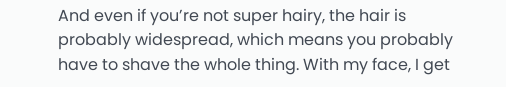And even if you’re not super hairy, the hair is probably widespread, which means you probably have to shave the whole thing. With my face, I get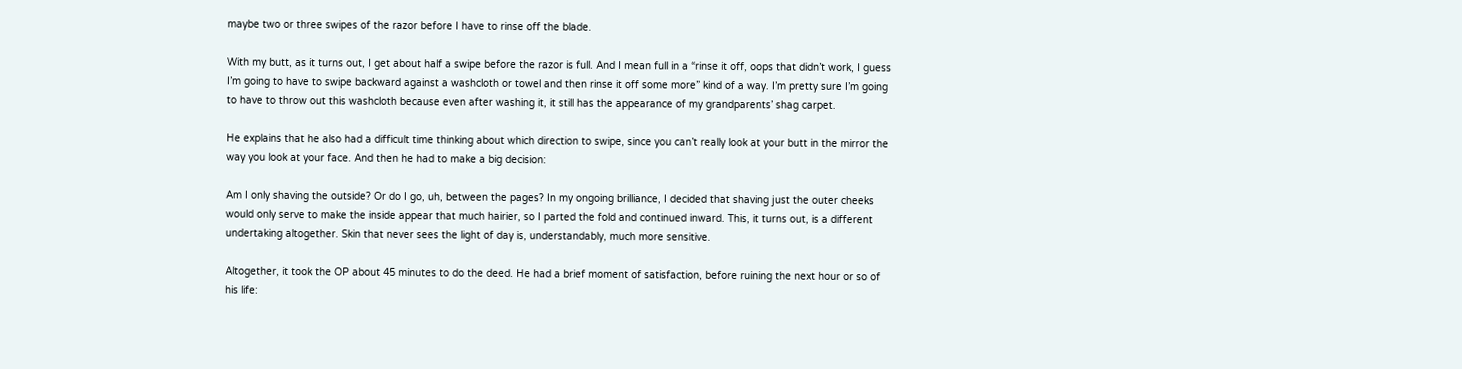maybe two or three swipes of the razor before I have to rinse off the blade.

With my butt, as it turns out, I get about half a swipe before the razor is full. And I mean full in a “rinse it off, oops that didn’t work, I guess I’m going to have to swipe backward against a washcloth or towel and then rinse it off some more” kind of a way. I’m pretty sure I’m going to have to throw out this washcloth because even after washing it, it still has the appearance of my grandparents’ shag carpet.

He explains that he also had a difficult time thinking about which direction to swipe, since you can’t really look at your butt in the mirror the way you look at your face. And then he had to make a big decision:

Am I only shaving the outside? Or do I go, uh, between the pages? In my ongoing brilliance, I decided that shaving just the outer cheeks would only serve to make the inside appear that much hairier, so I parted the fold and continued inward. This, it turns out, is a different undertaking altogether. Skin that never sees the light of day is, understandably, much more sensitive.

Altogether, it took the OP about 45 minutes to do the deed. He had a brief moment of satisfaction, before ruining the next hour or so of his life: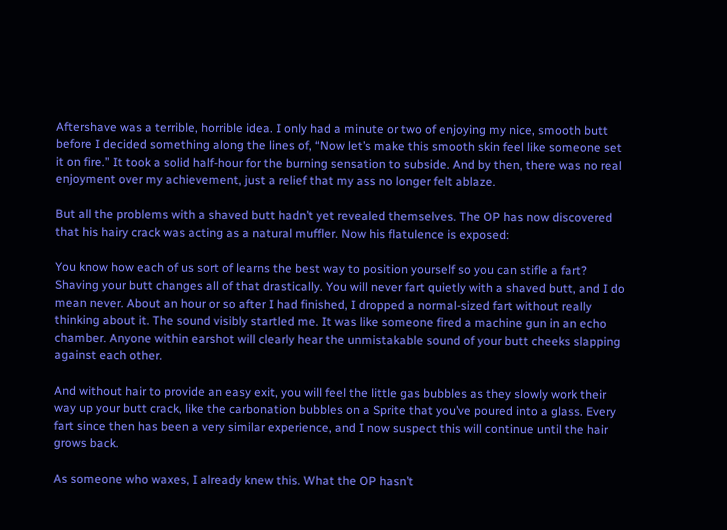Aftershave was a terrible, horrible idea. I only had a minute or two of enjoying my nice, smooth butt before I decided something along the lines of, “Now let’s make this smooth skin feel like someone set it on fire.” It took a solid half-hour for the burning sensation to subside. And by then, there was no real enjoyment over my achievement, just a relief that my ass no longer felt ablaze.

But all the problems with a shaved butt hadn’t yet revealed themselves. The OP has now discovered that his hairy crack was acting as a natural muffler. Now his flatulence is exposed:

You know how each of us sort of learns the best way to position yourself so you can stifle a fart? Shaving your butt changes all of that drastically. You will never fart quietly with a shaved butt, and I do mean never. About an hour or so after I had finished, I dropped a normal-sized fart without really thinking about it. The sound visibly startled me. It was like someone fired a machine gun in an echo chamber. Anyone within earshot will clearly hear the unmistakable sound of your butt cheeks slapping against each other.

And without hair to provide an easy exit, you will feel the little gas bubbles as they slowly work their way up your butt crack, like the carbonation bubbles on a Sprite that you’ve poured into a glass. Every fart since then has been a very similar experience, and I now suspect this will continue until the hair grows back.

As someone who waxes, I already knew this. What the OP hasn’t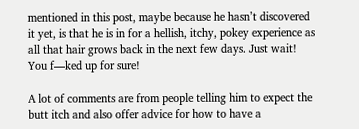mentioned in this post, maybe because he hasn’t discovered it yet, is that he is in for a hellish, itchy, pokey experience as all that hair grows back in the next few days. Just wait! You f—ked up for sure!

A lot of comments are from people telling him to expect the butt itch and also offer advice for how to have a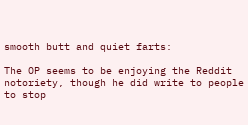smooth butt and quiet farts:

The OP seems to be enjoying the Reddit notoriety, though he did write to people to stop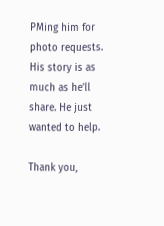PMing him for photo requests. His story is as much as he’ll share. He just wanted to help.

Thank you,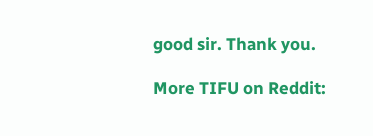good sir. Thank you.

More TIFU on Reddit: